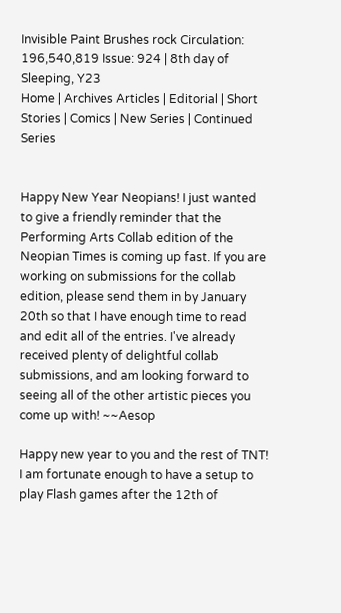Invisible Paint Brushes rock Circulation: 196,540,819 Issue: 924 | 8th day of Sleeping, Y23
Home | Archives Articles | Editorial | Short Stories | Comics | New Series | Continued Series


Happy New Year Neopians! I just wanted to give a friendly reminder that the Performing Arts Collab edition of the Neopian Times is coming up fast. If you are working on submissions for the collab edition, please send them in by January 20th so that I have enough time to read and edit all of the entries. I've already received plenty of delightful collab submissions, and am looking forward to seeing all of the other artistic pieces you come up with! ~~Aesop

Happy new year to you and the rest of TNT! I am fortunate enough to have a setup to play Flash games after the 12th of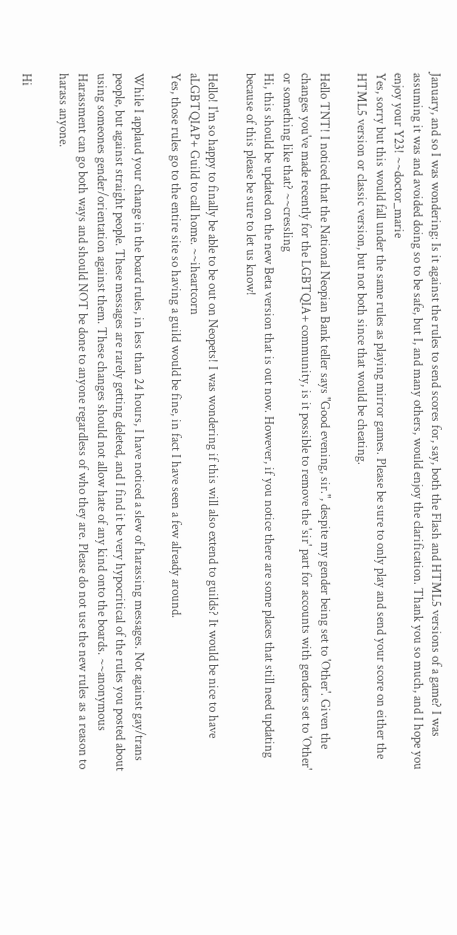January, and so I was wondering: Is it against the rules to send scores for, say, both the Flash and HTML5 versions of a game? I was assuming it was and avoided doing so to be safe, but I, and many others, would enjoy the clarification. Thank you so much, and I hope you enjoy your Y23! ~~doctor_marie
Yes, sorry but this would fall under the same rules as playing mirror games. Please be sure to only play and send your score on either the HTML5 version or classic version, but not both since that would be cheating.

Hello TNT! I noticed that the National Neopian Bank teller says "Good evening, sir.", despite my gender being set to 'Other'. Given the changes you've made recently for the LGBTQIA+ community, is it possible to remove the 'sir' part for accounts with genders set to 'Other' or something like that? ~~cressling
Hi, this should be updated on the new Beta version that is out now. However, if you notice there are some places that still need updating because of this please be sure to let us know!

Hello! I'm so happy to finally be able to be out on Neopets! I was wondering if this will also extend to guilds? It would be nice to have aLGBTQIAP+ Guild to call home. ~~iheartcorn
Yes, those rules go to the entire site so having a guild would be fine, in fact I have seen a few already around.

While I applaud your change in the board rules, in less than 24 hours, I have noticed a slew of harassing messages. Not against gay/trans people, but against straight people. These messages are rarely getting deleted, and I find it be very hypocritical of the rules you posted about using someones gender/orientation against them. These changes should not allow hate of any kind onto the boards. ~~anonymous
Harassment can go both ways and should NOT be done to anyone regardless of who they are. Please do not use the new rules as a reason to harass anyone.

Hi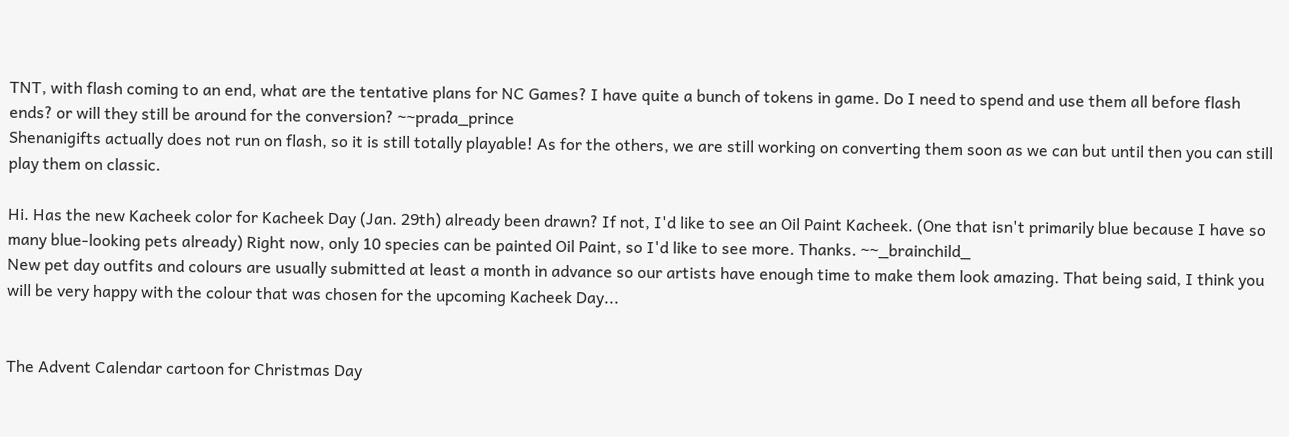TNT, with flash coming to an end, what are the tentative plans for NC Games? I have quite a bunch of tokens in game. Do I need to spend and use them all before flash ends? or will they still be around for the conversion? ~~prada_prince
Shenanigifts actually does not run on flash, so it is still totally playable! As for the others, we are still working on converting them soon as we can but until then you can still play them on classic.

Hi. Has the new Kacheek color for Kacheek Day (Jan. 29th) already been drawn? If not, I'd like to see an Oil Paint Kacheek. (One that isn't primarily blue because I have so many blue-looking pets already) Right now, only 10 species can be painted Oil Paint, so I'd like to see more. Thanks. ~~_brainchild_
New pet day outfits and colours are usually submitted at least a month in advance so our artists have enough time to make them look amazing. That being said, I think you will be very happy with the colour that was chosen for the upcoming Kacheek Day...


The Advent Calendar cartoon for Christmas Day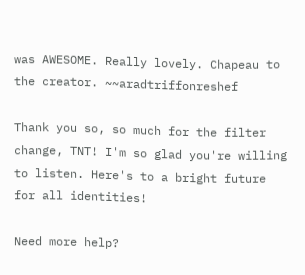was AWESOME. Really lovely. Chapeau to the creator. ~~aradtriffonreshef

Thank you so, so much for the filter change, TNT! I'm so glad you're willing to listen. Here's to a bright future for all identities!

Need more help?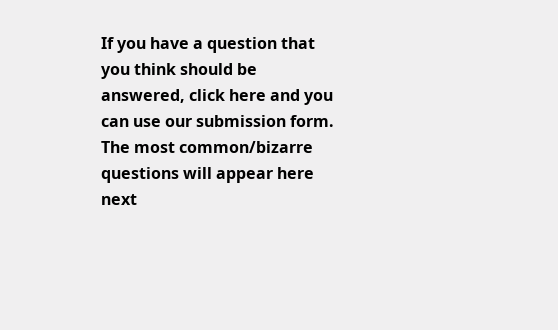If you have a question that you think should be answered, click here and you can use our submission form. The most common/bizarre questions will appear here next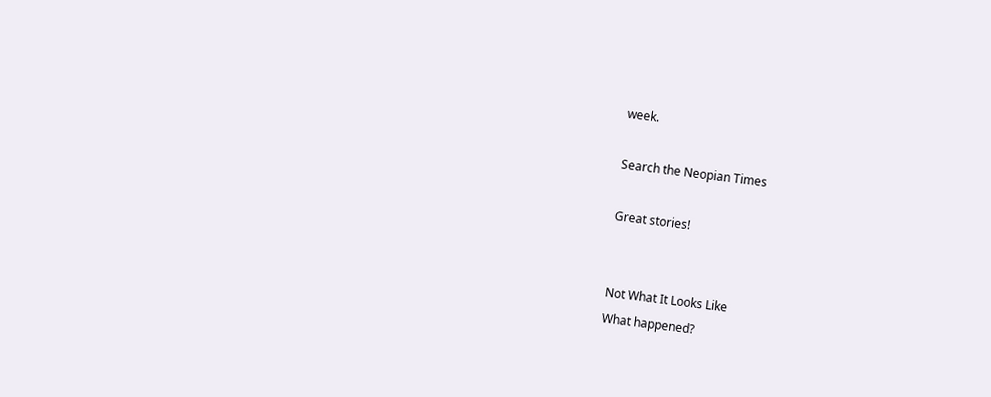week.

Search the Neopian Times

Great stories!


Not What It Looks Like
What happened?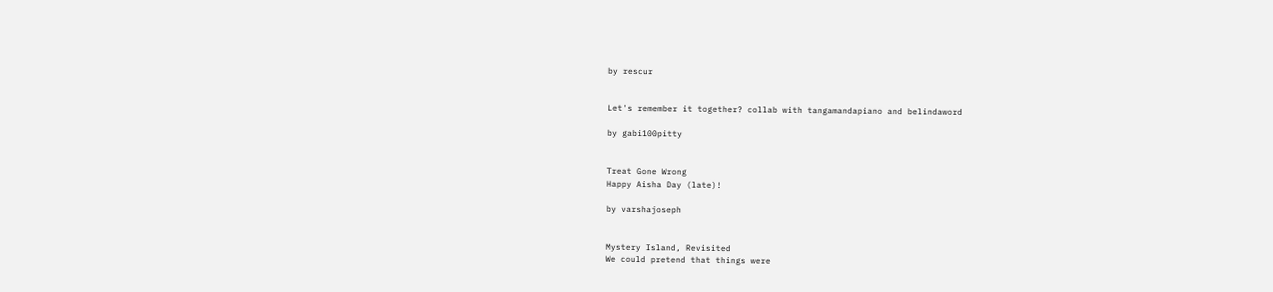by rescur


Let's remember it together? collab with tangamandapiano and belindaword

by gabi100pitty


Treat Gone Wrong
Happy Aisha Day (late)!

by varshajoseph


Mystery Island, Revisited
We could pretend that things were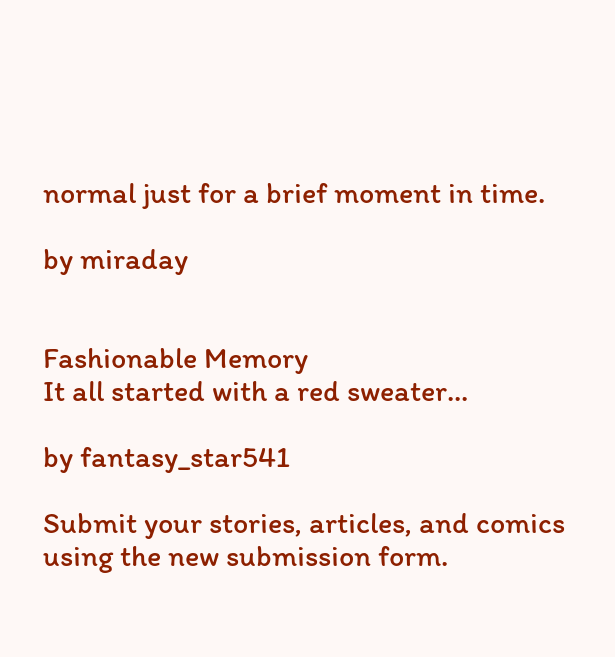normal just for a brief moment in time.

by miraday


Fashionable Memory
It all started with a red sweater...

by fantasy_star541

Submit your stories, articles, and comics using the new submission form.